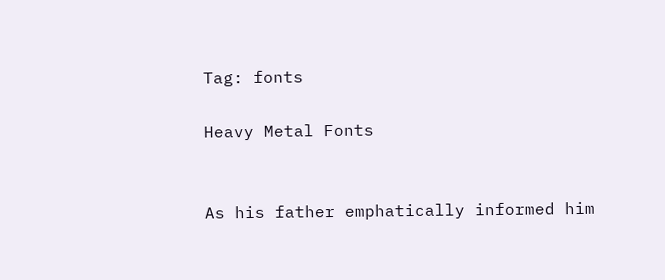Tag: fonts

Heavy Metal Fonts


As his father emphatically informed him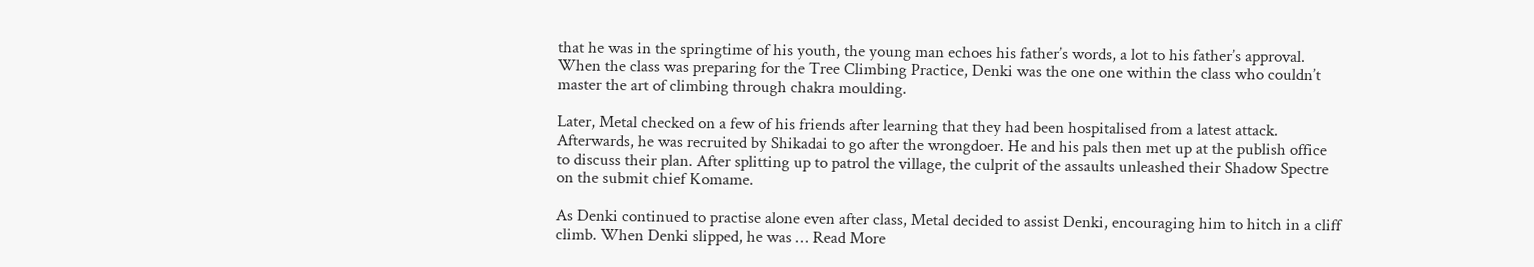that he was in the springtime of his youth, the young man echoes his father’s words, a lot to his father’s approval. When the class was preparing for the Tree Climbing Practice, Denki was the one one within the class who couldn’t master the art of climbing through chakra moulding.

Later, Metal checked on a few of his friends after learning that they had been hospitalised from a latest attack. Afterwards, he was recruited by Shikadai to go after the wrongdoer. He and his pals then met up at the publish office to discuss their plan. After splitting up to patrol the village, the culprit of the assaults unleashed their Shadow Spectre on the submit chief Komame.

As Denki continued to practise alone even after class, Metal decided to assist Denki, encouraging him to hitch in a cliff climb. When Denki slipped, he was … Read More